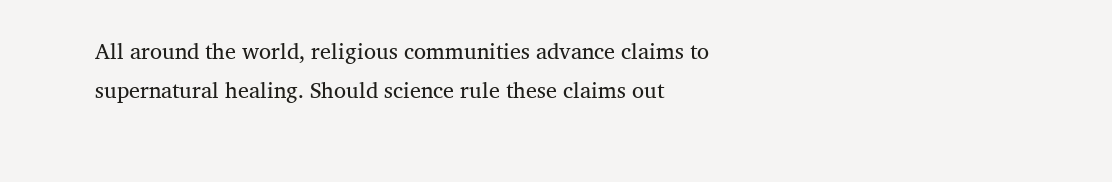All around the world, religious communities advance claims to supernatural healing. Should science rule these claims out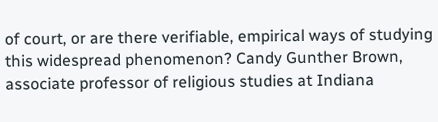of court, or are there verifiable, empirical ways of studying this widespread phenomenon? Candy Gunther Brown, associate professor of religious studies at Indiana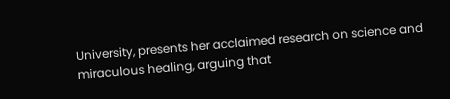University, presents her acclaimed research on science and miraculous healing, arguing that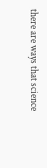there are ways that science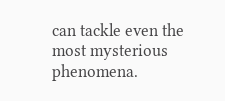can tackle even the most mysterious phenomena.